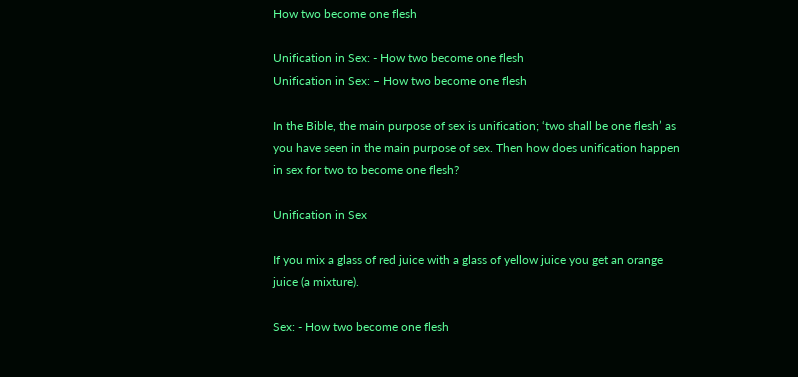How two become one flesh

Unification in Sex: - How two become one flesh
Unification in Sex: – How two become one flesh

In the Bible, the main purpose of sex is unification; ‘two shall be one flesh’ as you have seen in the main purpose of sex. Then how does unification happen in sex for two to become one flesh?

Unification in Sex

If you mix a glass of red juice with a glass of yellow juice you get an orange juice (a mixture).

Sex: - How two become one flesh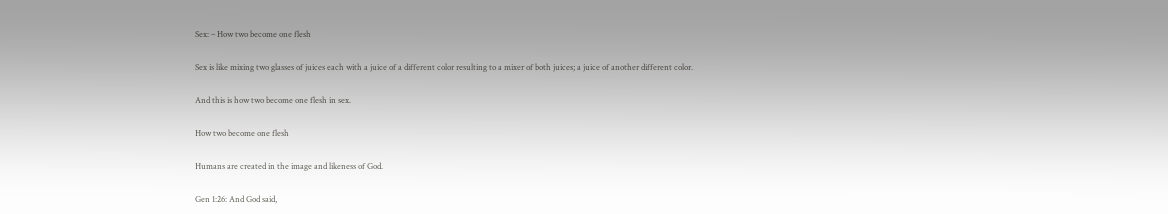Sex: – How two become one flesh

Sex is like mixing two glasses of juices each with a juice of a different color resulting to a mixer of both juices; a juice of another different color.

And this is how two become one flesh in sex.

How two become one flesh

Humans are created in the image and likeness of God.

Gen 1:26: And God said,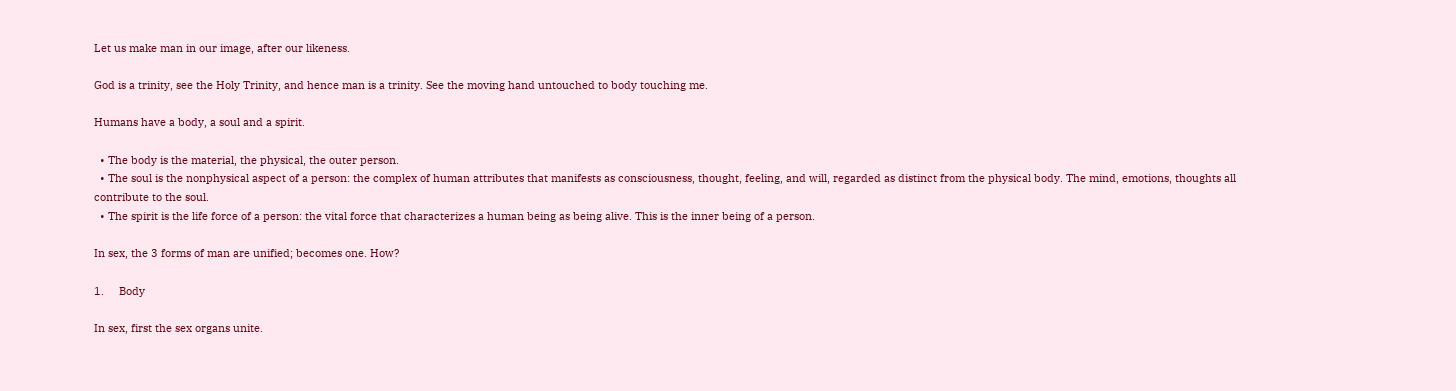Let us make man in our image, after our likeness.

God is a trinity, see the Holy Trinity, and hence man is a trinity. See the moving hand untouched to body touching me.

Humans have a body, a soul and a spirit.

  • The body is the material, the physical, the outer person.
  • The soul is the nonphysical aspect of a person: the complex of human attributes that manifests as consciousness, thought, feeling, and will, regarded as distinct from the physical body. The mind, emotions, thoughts all contribute to the soul.
  • The spirit is the life force of a person: the vital force that characterizes a human being as being alive. This is the inner being of a person.

In sex, the 3 forms of man are unified; becomes one. How?

1.     Body

In sex, first the sex organs unite.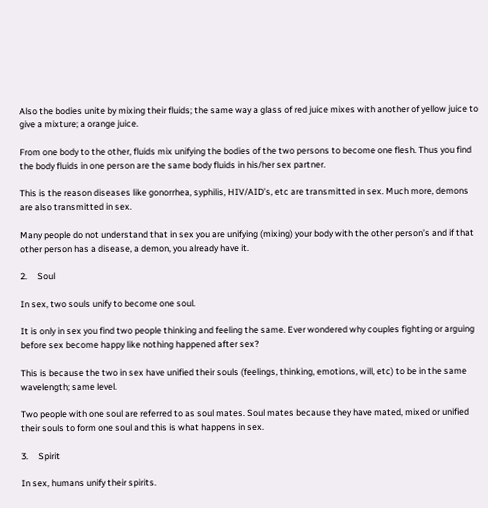Also the bodies unite by mixing their fluids; the same way a glass of red juice mixes with another of yellow juice to give a mixture; a orange juice.

From one body to the other, fluids mix unifying the bodies of the two persons to become one flesh. Thus you find the body fluids in one person are the same body fluids in his/her sex partner.

This is the reason diseases like gonorrhea, syphilis, HIV/AID’s, etc are transmitted in sex. Much more, demons are also transmitted in sex.

Many people do not understand that in sex you are unifying (mixing) your body with the other person’s and if that other person has a disease, a demon, you already have it.

2.     Soul

In sex, two souls unify to become one soul.

It is only in sex you find two people thinking and feeling the same. Ever wondered why couples fighting or arguing before sex become happy like nothing happened after sex?

This is because the two in sex have unified their souls (feelings, thinking, emotions, will, etc) to be in the same wavelength; same level.

Two people with one soul are referred to as soul mates. Soul mates because they have mated, mixed or unified their souls to form one soul and this is what happens in sex.

3.     Spirit

In sex, humans unify their spirits.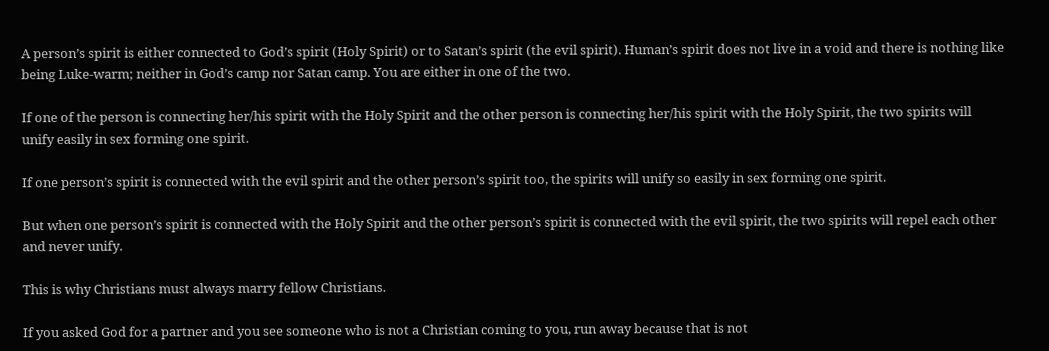A person’s spirit is either connected to God’s spirit (Holy Spirit) or to Satan’s spirit (the evil spirit). Human’s spirit does not live in a void and there is nothing like being Luke-warm; neither in God’s camp nor Satan camp. You are either in one of the two.

If one of the person is connecting her/his spirit with the Holy Spirit and the other person is connecting her/his spirit with the Holy Spirit, the two spirits will unify easily in sex forming one spirit.

If one person’s spirit is connected with the evil spirit and the other person’s spirit too, the spirits will unify so easily in sex forming one spirit.

But when one person’s spirit is connected with the Holy Spirit and the other person’s spirit is connected with the evil spirit, the two spirits will repel each other and never unify.

This is why Christians must always marry fellow Christians.

If you asked God for a partner and you see someone who is not a Christian coming to you, run away because that is not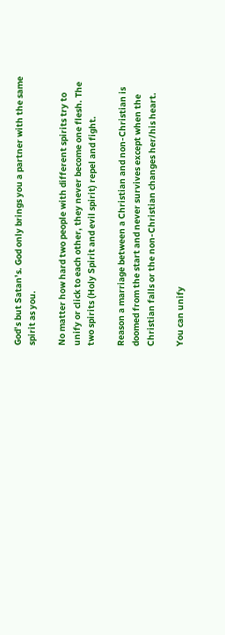God’s but Satan’s. God only brings you a partner with the same spirit as you.

No matter how hard two people with different spirits try to unify or click to each other, they never become one flesh. The two spirits (Holy Spirit and evil spirit) repel and fight.

Reason a marriage between a Christian and non-Christian is doomed from the start and never survives except when the Christian falls or the non-Christian changes her/his heart.

You can unify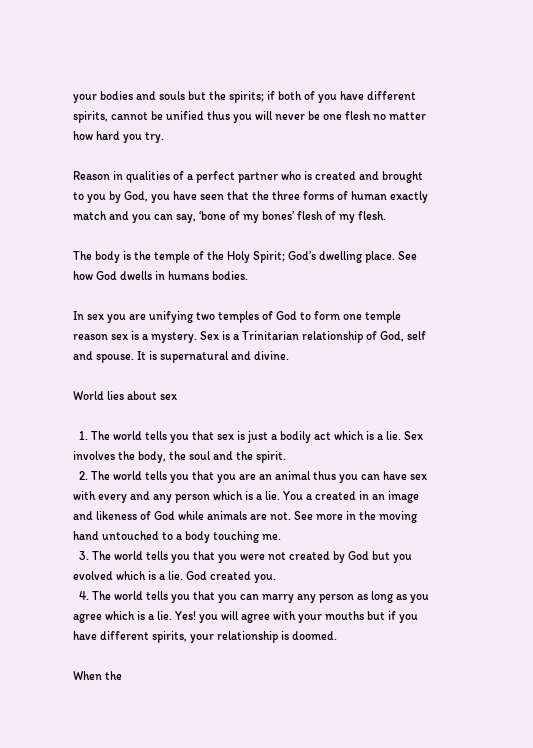your bodies and souls but the spirits; if both of you have different spirits, cannot be unified thus you will never be one flesh no matter how hard you try.

Reason in qualities of a perfect partner who is created and brought to you by God, you have seen that the three forms of human exactly match and you can say, ‘bone of my bones’ flesh of my flesh.

The body is the temple of the Holy Spirit; God’s dwelling place. See how God dwells in humans bodies.

In sex you are unifying two temples of God to form one temple reason sex is a mystery. Sex is a Trinitarian relationship of God, self and spouse. It is supernatural and divine.

World lies about sex

  1. The world tells you that sex is just a bodily act which is a lie. Sex involves the body, the soul and the spirit.
  2. The world tells you that you are an animal thus you can have sex with every and any person which is a lie. You a created in an image and likeness of God while animals are not. See more in the moving hand untouched to a body touching me.
  3. The world tells you that you were not created by God but you evolved which is a lie. God created you.
  4. The world tells you that you can marry any person as long as you agree which is a lie. Yes! you will agree with your mouths but if you have different spirits, your relationship is doomed.

When the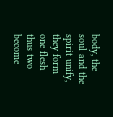body, the soul and the spirit unify, they form one flesh thus two become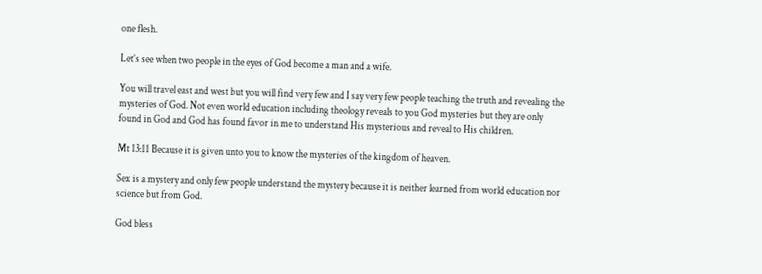one flesh.

Let’s see when two people in the eyes of God become a man and a wife.

You will travel east and west but you will find very few and I say very few people teaching the truth and revealing the mysteries of God. Not even world education including theology reveals to you God mysteries but they are only found in God and God has found favor in me to understand His mysterious and reveal to His children.

Mt 13:11 Because it is given unto you to know the mysteries of the kingdom of heaven.

Sex is a mystery and only few people understand the mystery because it is neither learned from world education nor science but from God.

God bless